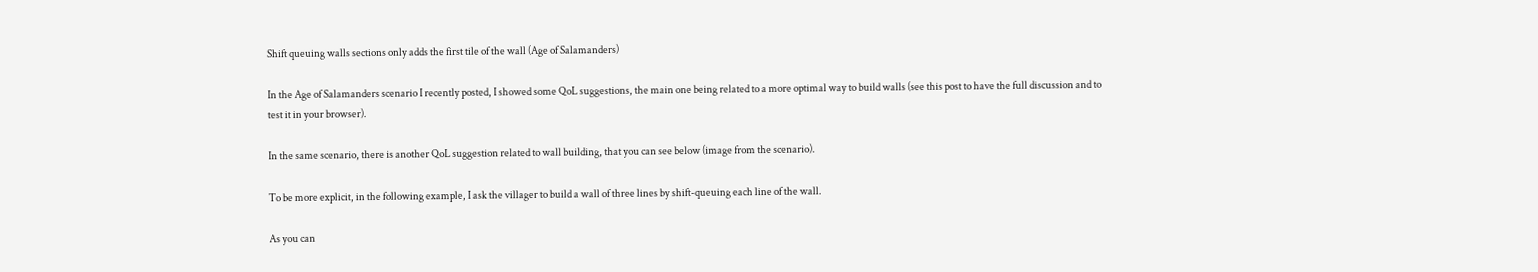Shift queuing walls sections only adds the first tile of the wall (Age of Salamanders)

In the Age of Salamanders scenario I recently posted, I showed some QoL suggestions, the main one being related to a more optimal way to build walls (see this post to have the full discussion and to test it in your browser).

In the same scenario, there is another QoL suggestion related to wall building, that you can see below (image from the scenario).

To be more explicit, in the following example, I ask the villager to build a wall of three lines by shift-queuing each line of the wall.

As you can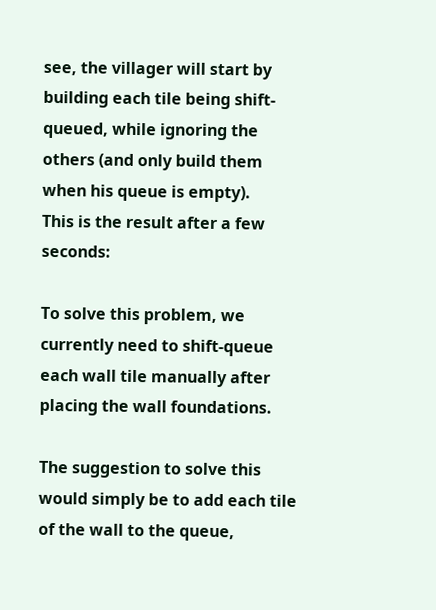see, the villager will start by building each tile being shift-queued, while ignoring the others (and only build them when his queue is empty).
This is the result after a few seconds:

To solve this problem, we currently need to shift-queue each wall tile manually after placing the wall foundations.

The suggestion to solve this would simply be to add each tile of the wall to the queue,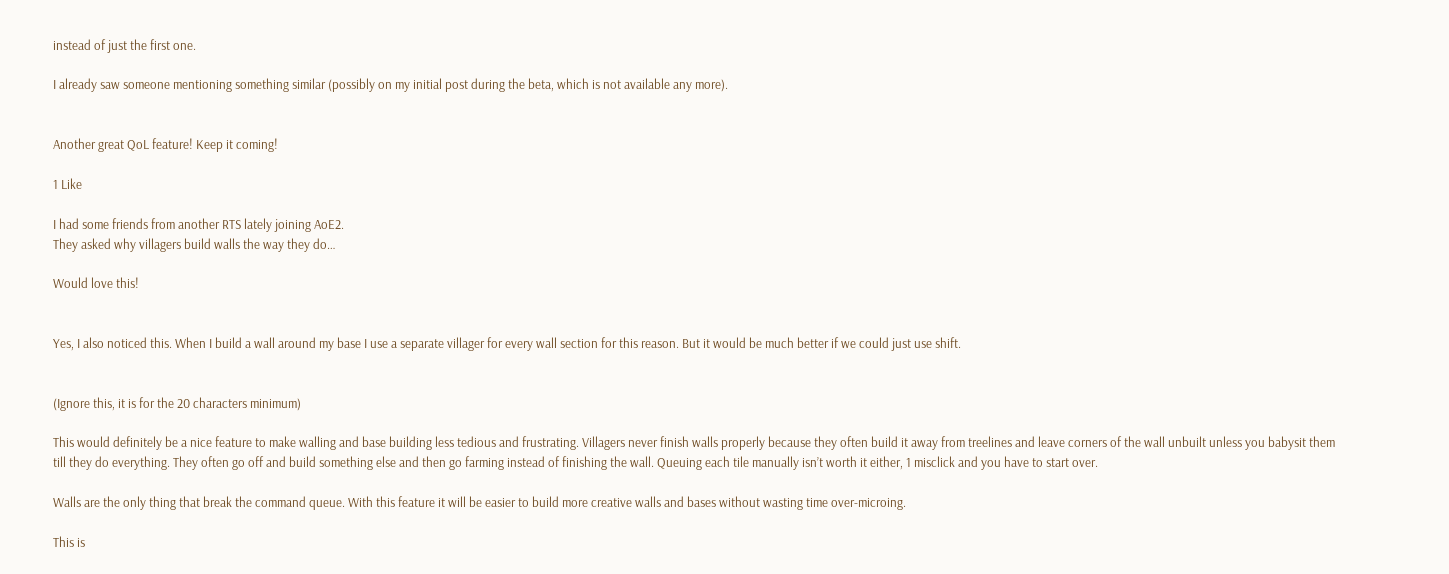instead of just the first one.

I already saw someone mentioning something similar (possibly on my initial post during the beta, which is not available any more).


Another great QoL feature! Keep it coming!

1 Like

I had some friends from another RTS lately joining AoE2.
They asked why villagers build walls the way they do…

Would love this!


Yes, I also noticed this. When I build a wall around my base I use a separate villager for every wall section for this reason. But it would be much better if we could just use shift.


(Ignore this, it is for the 20 characters minimum)

This would definitely be a nice feature to make walling and base building less tedious and frustrating. Villagers never finish walls properly because they often build it away from treelines and leave corners of the wall unbuilt unless you babysit them till they do everything. They often go off and build something else and then go farming instead of finishing the wall. Queuing each tile manually isn’t worth it either, 1 misclick and you have to start over.

Walls are the only thing that break the command queue. With this feature it will be easier to build more creative walls and bases without wasting time over-microing.

This is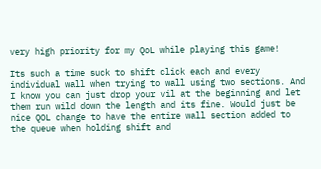very high priority for my QoL while playing this game!

Its such a time suck to shift click each and every individual wall when trying to wall using two sections. And I know you can just drop your vil at the beginning and let them run wild down the length and its fine. Would just be nice QOL change to have the entire wall section added to the queue when holding shift and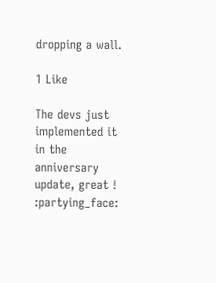dropping a wall.

1 Like

The devs just implemented it in the anniversary update, great ! :partying_face: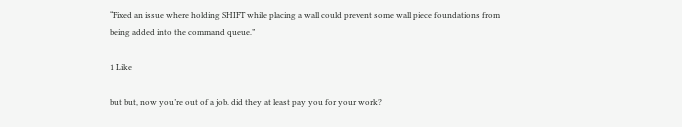“Fixed an issue where holding SHIFT while placing a wall could prevent some wall piece foundations from being added into the command queue.”

1 Like

but but, now you’re out of a job. did they at least pay you for your work?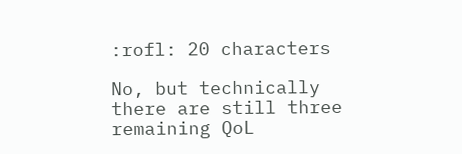:rofl: 20 characters

No, but technically there are still three remaining QoL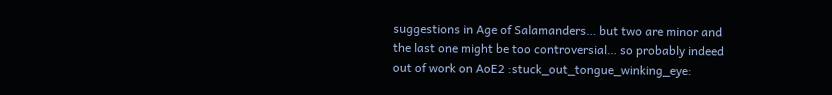suggestions in Age of Salamanders… but two are minor and the last one might be too controversial… so probably indeed out of work on AoE2 :stuck_out_tongue_winking_eye: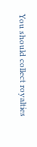You should collect royalties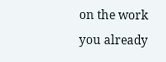on the work you already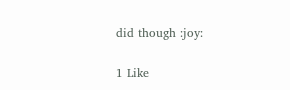did though :joy:

1 Like